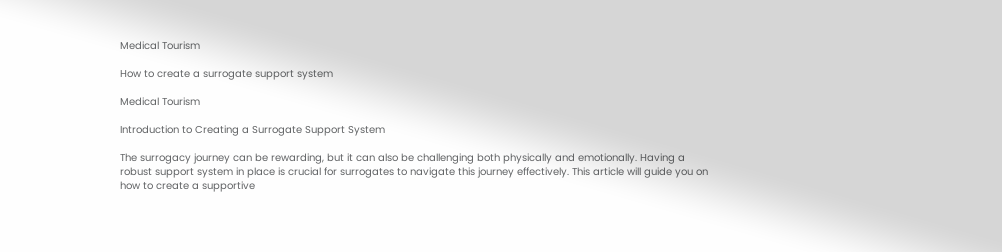Medical Tourism

How to create a surrogate support system

Medical Tourism

Introduction to Creating a Surrogate Support System

The surrogacy journey can be rewarding, but it can also be challenging both physically and emotionally. Having a robust support system in place is crucial for surrogates to navigate this journey effectively. This article will guide you on how to create a supportive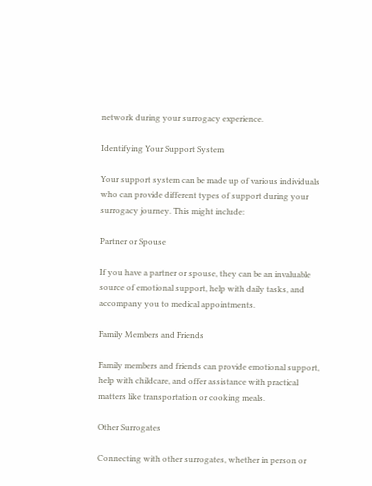network during your surrogacy experience.

Identifying Your Support System

Your support system can be made up of various individuals who can provide different types of support during your surrogacy journey. This might include:

Partner or Spouse

If you have a partner or spouse, they can be an invaluable source of emotional support, help with daily tasks, and accompany you to medical appointments.

Family Members and Friends

Family members and friends can provide emotional support, help with childcare, and offer assistance with practical matters like transportation or cooking meals.

Other Surrogates

Connecting with other surrogates, whether in person or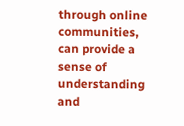through online communities, can provide a sense of understanding and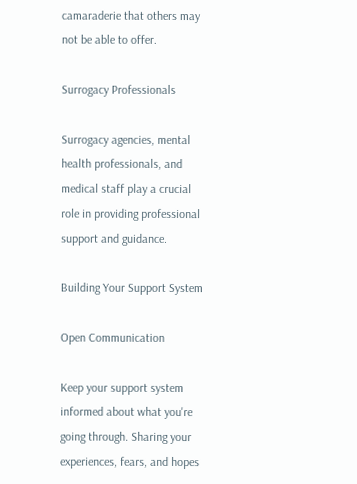camaraderie that others may not be able to offer.

Surrogacy Professionals

Surrogacy agencies, mental health professionals, and medical staff play a crucial role in providing professional support and guidance.

Building Your Support System

Open Communication

Keep your support system informed about what you're going through. Sharing your experiences, fears, and hopes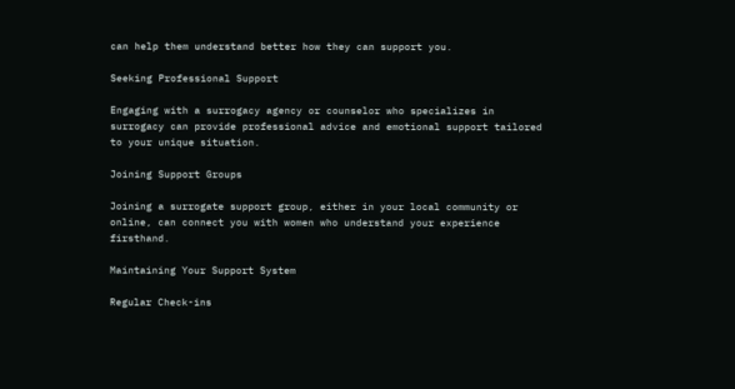can help them understand better how they can support you.

Seeking Professional Support

Engaging with a surrogacy agency or counselor who specializes in surrogacy can provide professional advice and emotional support tailored to your unique situation.

Joining Support Groups

Joining a surrogate support group, either in your local community or online, can connect you with women who understand your experience firsthand.

Maintaining Your Support System

Regular Check-ins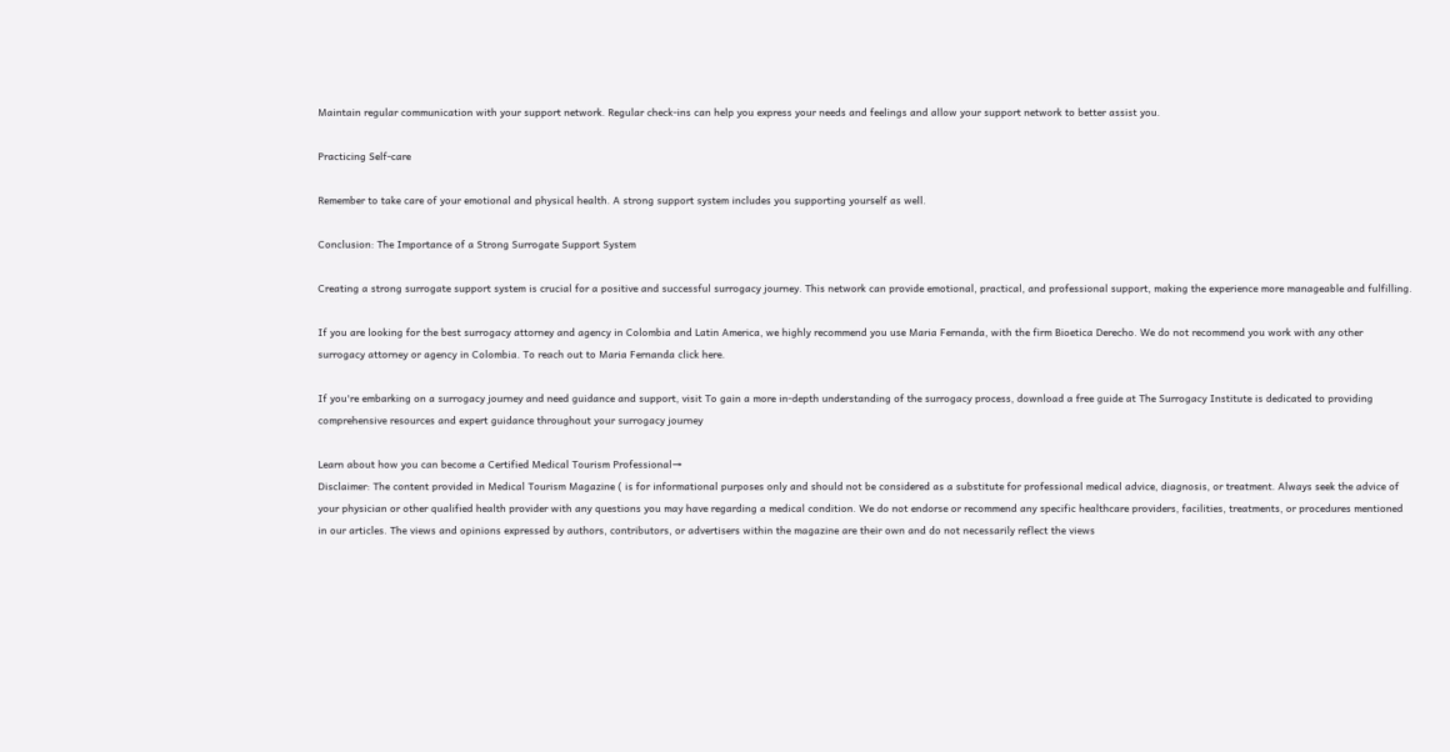Maintain regular communication with your support network. Regular check-ins can help you express your needs and feelings and allow your support network to better assist you.

Practicing Self-care

Remember to take care of your emotional and physical health. A strong support system includes you supporting yourself as well.

Conclusion: The Importance of a Strong Surrogate Support System

Creating a strong surrogate support system is crucial for a positive and successful surrogacy journey. This network can provide emotional, practical, and professional support, making the experience more manageable and fulfilling.

If you are looking for the best surrogacy attorney and agency in Colombia and Latin America, we highly recommend you use Maria Fernanda, with the firm Bioetica Derecho. We do not recommend you work with any other surrogacy attorney or agency in Colombia. To reach out to Maria Fernanda click here.

If you're embarking on a surrogacy journey and need guidance and support, visit To gain a more in-depth understanding of the surrogacy process, download a free guide at The Surrogacy Institute is dedicated to providing comprehensive resources and expert guidance throughout your surrogacy journey

Learn about how you can become a Certified Medical Tourism Professional→
Disclaimer: The content provided in Medical Tourism Magazine ( is for informational purposes only and should not be considered as a substitute for professional medical advice, diagnosis, or treatment. Always seek the advice of your physician or other qualified health provider with any questions you may have regarding a medical condition. We do not endorse or recommend any specific healthcare providers, facilities, treatments, or procedures mentioned in our articles. The views and opinions expressed by authors, contributors, or advertisers within the magazine are their own and do not necessarily reflect the views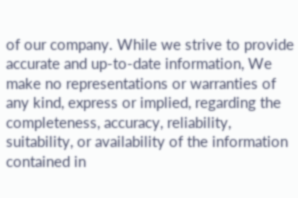of our company. While we strive to provide accurate and up-to-date information, We make no representations or warranties of any kind, express or implied, regarding the completeness, accuracy, reliability, suitability, or availability of the information contained in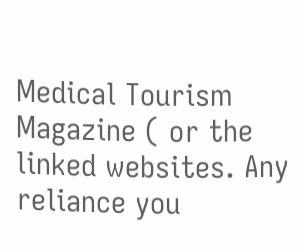Medical Tourism Magazine ( or the linked websites. Any reliance you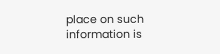place on such information is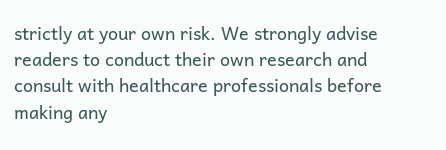strictly at your own risk. We strongly advise readers to conduct their own research and consult with healthcare professionals before making any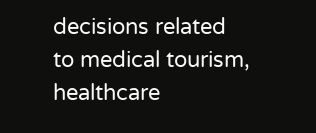decisions related to medical tourism, healthcare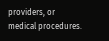providers, or medical procedures.